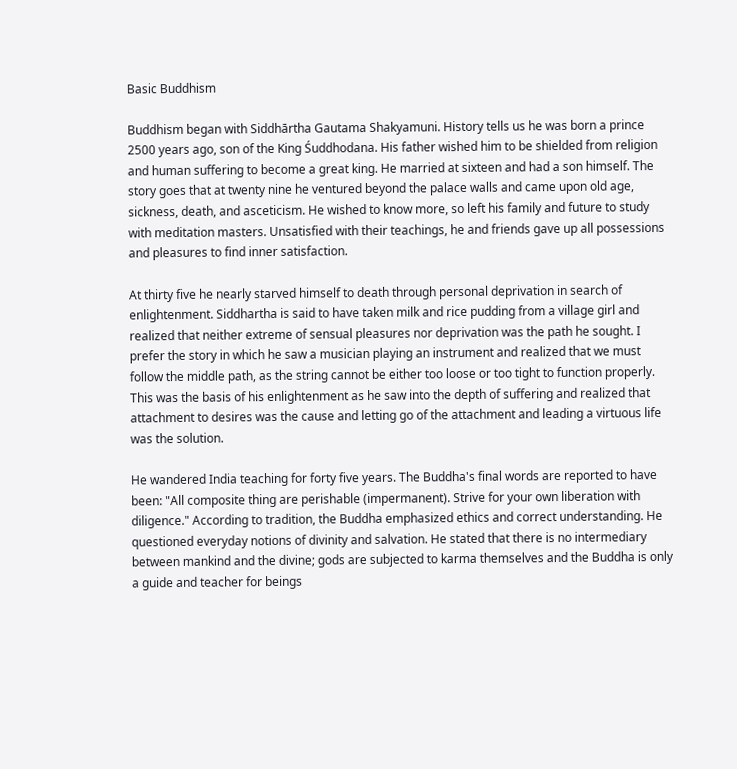Basic Buddhism

Buddhism began with Siddhārtha Gautama Shakyamuni. History tells us he was born a prince 2500 years ago, son of the King Śuddhodana. His father wished him to be shielded from religion and human suffering to become a great king. He married at sixteen and had a son himself. The story goes that at twenty nine he ventured beyond the palace walls and came upon old age, sickness, death, and asceticism. He wished to know more, so left his family and future to study with meditation masters. Unsatisfied with their teachings, he and friends gave up all possessions and pleasures to find inner satisfaction.

At thirty five he nearly starved himself to death through personal deprivation in search of enlightenment. Siddhartha is said to have taken milk and rice pudding from a village girl and realized that neither extreme of sensual pleasures nor deprivation was the path he sought. I prefer the story in which he saw a musician playing an instrument and realized that we must follow the middle path, as the string cannot be either too loose or too tight to function properly. This was the basis of his enlightenment as he saw into the depth of suffering and realized that attachment to desires was the cause and letting go of the attachment and leading a virtuous life was the solution.

He wandered India teaching for forty five years. The Buddha's final words are reported to have been: "All composite thing are perishable (impermanent). Strive for your own liberation with diligence." According to tradition, the Buddha emphasized ethics and correct understanding. He questioned everyday notions of divinity and salvation. He stated that there is no intermediary between mankind and the divine; gods are subjected to karma themselves and the Buddha is only a guide and teacher for beings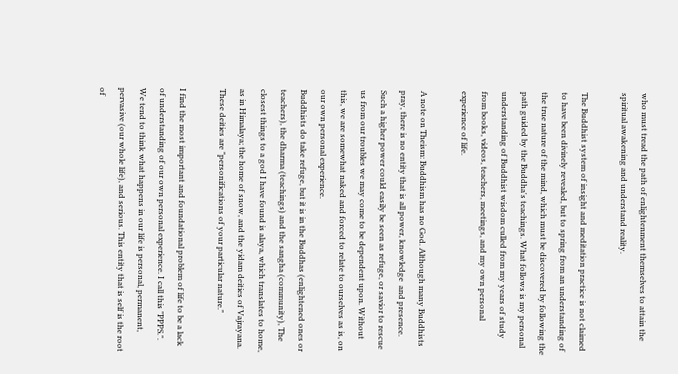who must tread the path of enlightenment themselves to attain the spiritual awakening and understand reality.

The Buddhist system of insight and meditation practice is not claimed to have been divinely revealed, but to spring from an understanding of the true nature of the mind, which must be discovered by following the path guided by the Buddha's teachings. What follows is my personal understanding of Buddhist wisdom culled from my years of study from books, videos, teachers, meetings, and my own personal experience of life.

A note on Theism: Buddhism has no God. Although many Buddhists pray, there is no entity that is all power, knowledge  and presence. Such a higher power could easily be seen as refuge, or savior to rescue us from our troubles we may come to be dependent upon. Without this, we are somewhat naked and forced to relate to ourselves as is, on our own personal experience.
Buddhists do take refuge, but it is in the Buddhas (enlightened ones or teachers), the dharma (teachings) and the sangha (community), The closest things to a god I have found is alaya, which translates to home, as in Himalaya; the home of snow, and the yidam deities of Vajrayana. These deities are "personifications of your particular nature."

I find the most important and foundational problem of life to be a lack of understanding of our own personal experience. I call this "PPPS.". We tend to think what happens in our life is personal, permanent, pervasive (our whole life), and serious. This entity that is self is the root of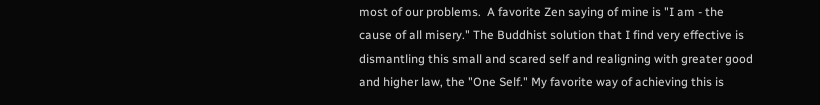most of our problems.  A favorite Zen saying of mine is "I am - the cause of all misery." The Buddhist solution that I find very effective is dismantling this small and scared self and realigning with greater good and higher law, the "One Self." My favorite way of achieving this is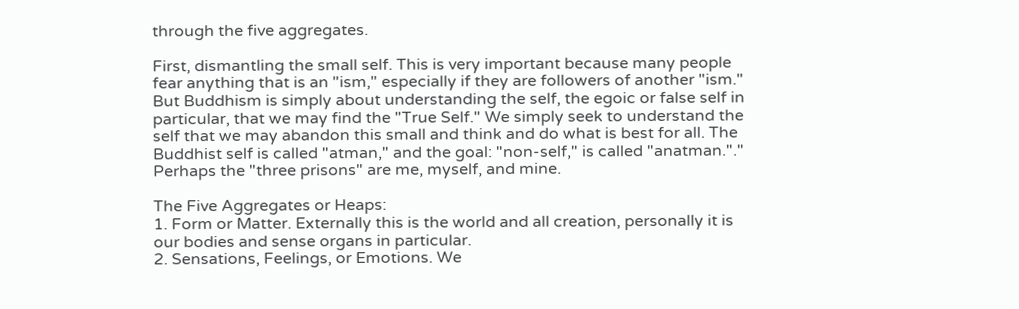through the five aggregates.

First, dismantling the small self. This is very important because many people fear anything that is an "ism," especially if they are followers of another "ism." But Buddhism is simply about understanding the self, the egoic or false self in particular, that we may find the "True Self." We simply seek to understand the self that we may abandon this small and think and do what is best for all. The Buddhist self is called "atman," and the goal: "non-self," is called "anatman."." Perhaps the "three prisons" are me, myself, and mine.

The Five Aggregates or Heaps:
1. Form or Matter. Externally this is the world and all creation, personally it is our bodies and sense organs in particular.
2. Sensations, Feelings, or Emotions. We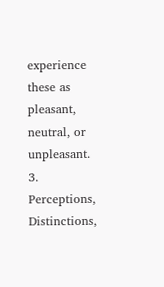experience these as pleasant, neutral, or unpleasant.
3. Perceptions, Distinctions,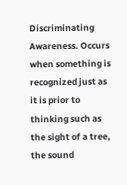Discriminating Awareness. Occurs when something is recognized just as it is prior to thinking such as the sight of a tree, the sound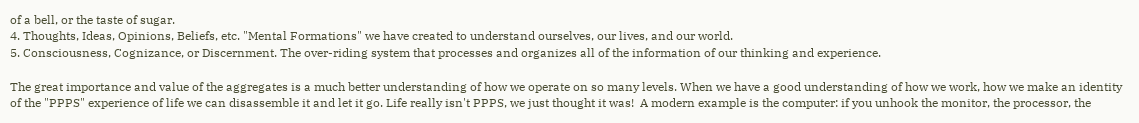of a bell, or the taste of sugar.
4. Thoughts, Ideas, Opinions, Beliefs, etc. "Mental Formations" we have created to understand ourselves, our lives, and our world.
5. Consciousness, Cognizance, or Discernment. The over-riding system that processes and organizes all of the information of our thinking and experience.

The great importance and value of the aggregates is a much better understanding of how we operate on so many levels. When we have a good understanding of how we work, how we make an identity of the "PPPS" experience of life we can disassemble it and let it go. Life really isn't PPPS, we just thought it was!  A modern example is the computer: if you unhook the monitor, the processor, the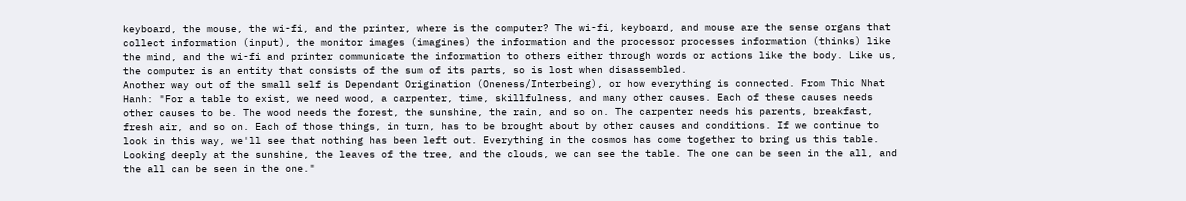keyboard, the mouse, the wi-fi, and the printer, where is the computer? The wi-fi, keyboard, and mouse are the sense organs that collect information (input), the monitor images (imagines) the information and the processor processes information (thinks) like the mind, and the wi-fi and printer communicate the information to others either through words or actions like the body. Like us, the computer is an entity that consists of the sum of its parts, so is lost when disassembled.
Another way out of the small self is Dependant Origination (Oneness/Interbeing), or how everything is connected. From Thic Nhat Hanh: "For a table to exist, we need wood, a carpenter, time, skillfulness, and many other causes. Each of these causes needs other causes to be. The wood needs the forest, the sunshine, the rain, and so on. The carpenter needs his parents, breakfast, fresh air, and so on. Each of those things, in turn, has to be brought about by other causes and conditions. If we continue to look in this way, we'll see that nothing has been left out. Everything in the cosmos has come together to bring us this table. Looking deeply at the sunshine, the leaves of the tree, and the clouds, we can see the table. The one can be seen in the all, and the all can be seen in the one."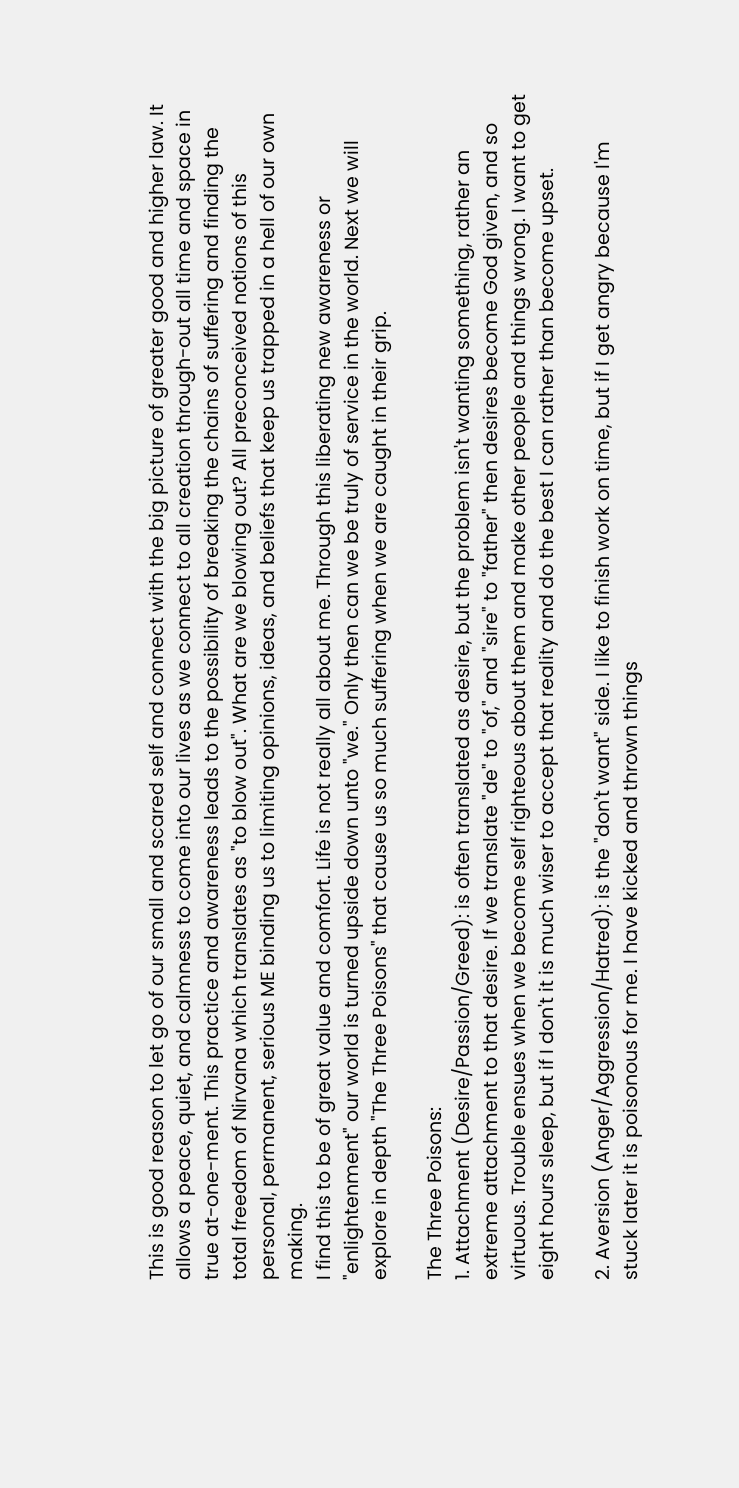This is good reason to let go of our small and scared self and connect with the big picture of greater good and higher law. It allows a peace, quiet, and calmness to come into our lives as we connect to all creation through-out all time and space in true at-one-ment. This practice and awareness leads to the possibility of breaking the chains of suffering and finding the total freedom of Nirvana which translates as "to blow out". What are we blowing out? All preconceived notions of this personal, permanent, serious ME binding us to limiting opinions, ideas, and beliefs that keep us trapped in a hell of our own making.
I find this to be of great value and comfort. Life is not really all about me. Through this liberating new awareness or "enlightenment" our world is turned upside down unto "we." Only then can we be truly of service in the world. Next we will explore in depth "The Three Poisons" that cause us so much suffering when we are caught in their grip.

The Three Poisons:
1. Attachment (Desire/Passion/Greed): is often translated as desire, but the problem isn't wanting something, rather an extreme attachment to that desire. If we translate "de" to "of," and "sire" to "father" then desires become God given, and so virtuous. Trouble ensues when we become self righteous about them and make other people and things wrong. I want to get eight hours sleep, but if I don't it is much wiser to accept that reality and do the best I can rather than become upset.

2. Aversion (Anger/Aggression/Hatred): is the "don't want" side. I like to finish work on time, but if I get angry because I'm stuck later it is poisonous for me. I have kicked and thrown things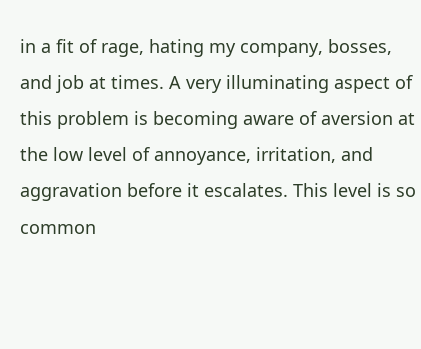in a fit of rage, hating my company, bosses, and job at times. A very illuminating aspect of this problem is becoming aware of aversion at the low level of annoyance, irritation, and aggravation before it escalates. This level is so common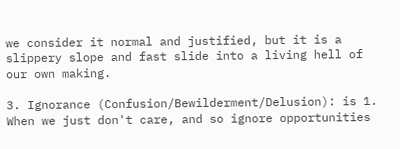we consider it normal and justified, but it is a slippery slope and fast slide into a living hell of our own making.

3. Ignorance (Confusion/Bewilderment/Delusion): is 1. When we just don't care, and so ignore opportunities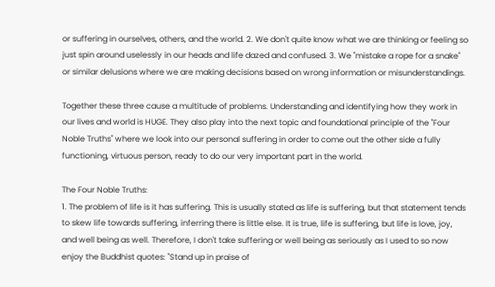or suffering in ourselves, others, and the world. 2. We don't quite know what we are thinking or feeling so just spin around uselessly in our heads and life dazed and confused. 3. We "mistake a rope for a snake" or similar delusions where we are making decisions based on wrong information or misunderstandings.

Together these three cause a multitude of problems. Understanding and identifying how they work in our lives and world is HUGE. They also play into the next topic and foundational principle of the "Four Noble Truths" where we look into our personal suffering in order to come out the other side a fully functioning, virtuous person, ready to do our very important part in the world.

The Four Noble Truths:
1. The problem of life is it has suffering. This is usually stated as life is suffering, but that statement tends to skew life towards suffering, inferring there is little else. It is true, life is suffering, but life is love, joy, and well being as well. Therefore, I don't take suffering or well being as seriously as I used to so now enjoy the Buddhist quotes: "Stand up in praise of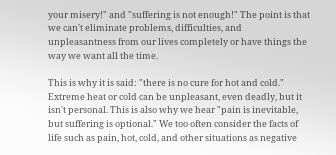your misery!" and "suffering is not enough!" The point is that we can't eliminate problems, difficulties, and unpleasantness from our lives completely or have things the way we want all the time.

This is why it is said: "there is no cure for hot and cold." Extreme heat or cold can be unpleasant, even deadly, but it isn't personal. This is also why we hear "pain is inevitable, but suffering is optional." We too often consider the facts of life such as pain, hot, cold, and other situations as negative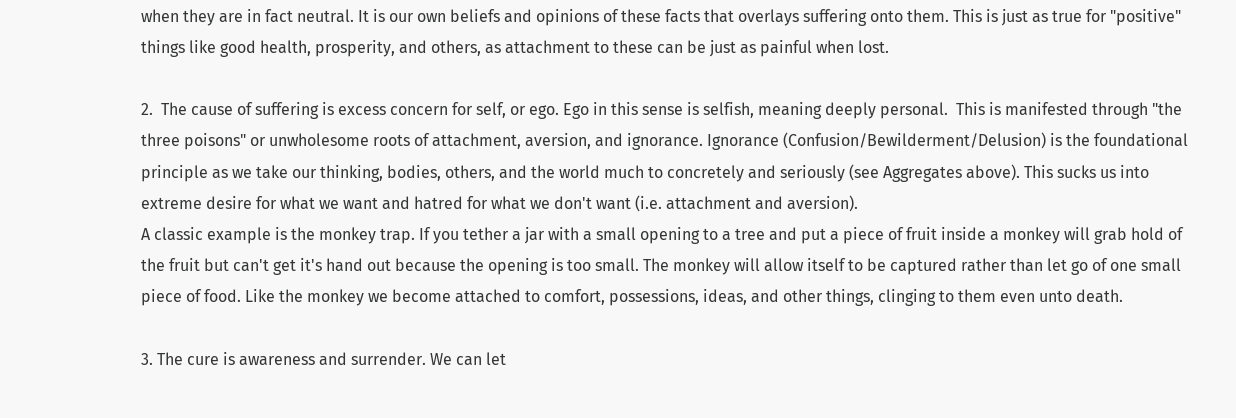when they are in fact neutral. It is our own beliefs and opinions of these facts that overlays suffering onto them. This is just as true for "positive" things like good health, prosperity, and others, as attachment to these can be just as painful when lost.

2.  The cause of suffering is excess concern for self, or ego. Ego in this sense is selfish, meaning deeply personal.  This is manifested through "the three poisons" or unwholesome roots of attachment, aversion, and ignorance. Ignorance (Confusion/Bewilderment/Delusion) is the foundational principle as we take our thinking, bodies, others, and the world much to concretely and seriously (see Aggregates above). This sucks us into extreme desire for what we want and hatred for what we don't want (i.e. attachment and aversion).
A classic example is the monkey trap. If you tether a jar with a small opening to a tree and put a piece of fruit inside a monkey will grab hold of the fruit but can't get it's hand out because the opening is too small. The monkey will allow itself to be captured rather than let go of one small piece of food. Like the monkey we become attached to comfort, possessions, ideas, and other things, clinging to them even unto death.

3. The cure is awareness and surrender. We can let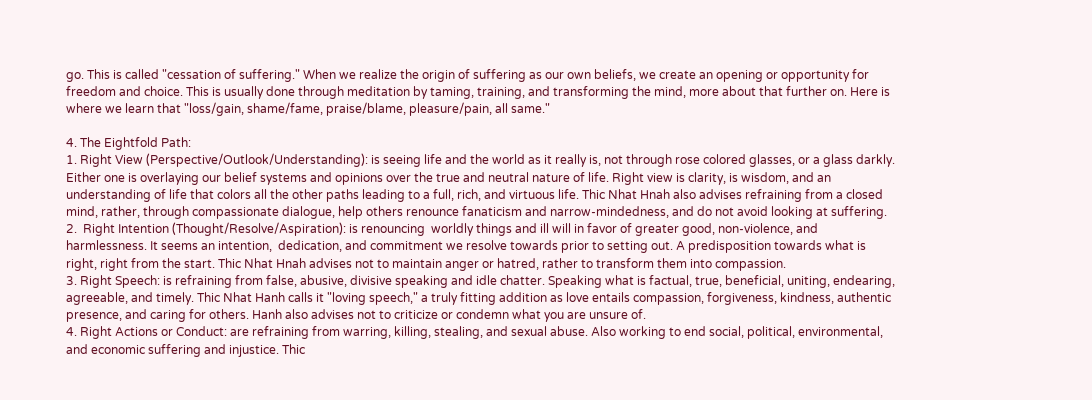go. This is called "cessation of suffering." When we realize the origin of suffering as our own beliefs, we create an opening or opportunity for freedom and choice. This is usually done through meditation by taming, training, and transforming the mind, more about that further on. Here is where we learn that "loss/gain, shame/fame, praise/blame, pleasure/pain, all same."

4. The Eightfold Path:
1. Right View (Perspective/Outlook/Understanding): is seeing life and the world as it really is, not through rose colored glasses, or a glass darkly. Either one is overlaying our belief systems and opinions over the true and neutral nature of life. Right view is clarity, is wisdom, and an understanding of life that colors all the other paths leading to a full, rich, and virtuous life. Thic Nhat Hnah also advises refraining from a closed mind, rather, through compassionate dialogue, help others renounce fanaticism and narrow-mindedness, and do not avoid looking at suffering.
2.  Right Intention (Thought/Resolve/Aspiration): is renouncing  worldly things and ill will in favor of greater good, non-violence, and harmlessness. It seems an intention,  dedication, and commitment we resolve towards prior to setting out. A predisposition towards what is right, right from the start. Thic Nhat Hnah advises not to maintain anger or hatred, rather to transform them into compassion.
3. Right Speech: is refraining from false, abusive, divisive speaking and idle chatter. Speaking what is factual, true, beneficial, uniting, endearing, agreeable, and timely. Thic Nhat Hanh calls it "loving speech," a truly fitting addition as love entails compassion, forgiveness, kindness, authentic presence, and caring for others. Hanh also advises not to criticize or condemn what you are unsure of.
4. Right Actions or Conduct: are refraining from warring, killing, stealing, and sexual abuse. Also working to end social, political, environmental, and economic suffering and injustice. Thic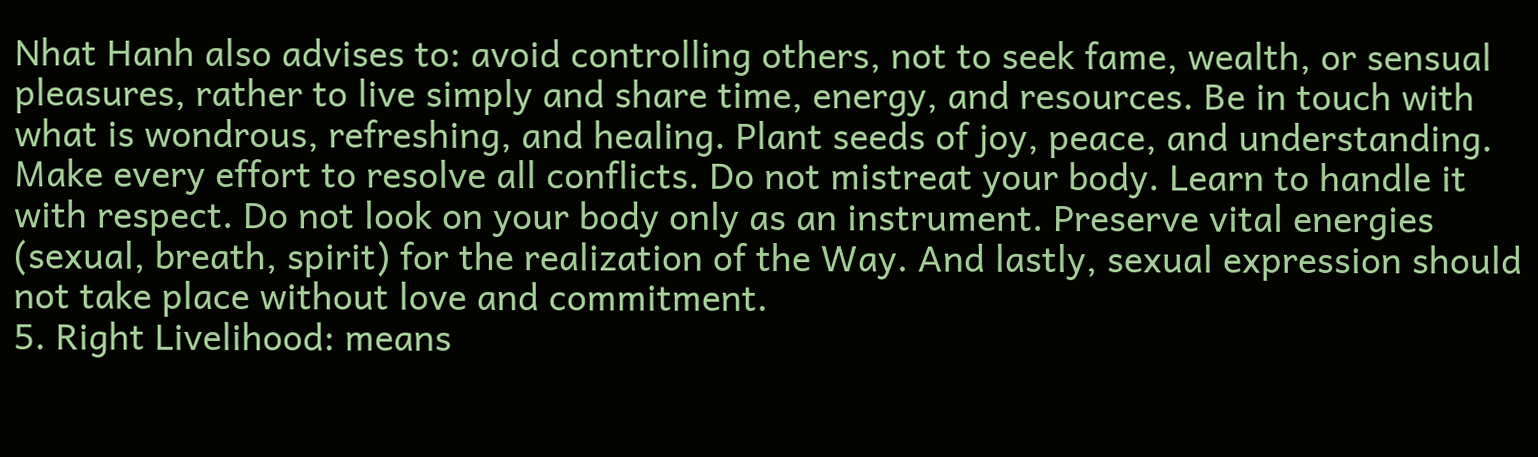Nhat Hanh also advises to: avoid controlling others, not to seek fame, wealth, or sensual pleasures, rather to live simply and share time, energy, and resources. Be in touch with what is wondrous, refreshing, and healing. Plant seeds of joy, peace, and understanding. Make every effort to resolve all conflicts. Do not mistreat your body. Learn to handle it with respect. Do not look on your body only as an instrument. Preserve vital energies (sexual, breath, spirit) for the realization of the Way. And lastly, sexual expression should not take place without love and commitment.
5. Right Livelihood: means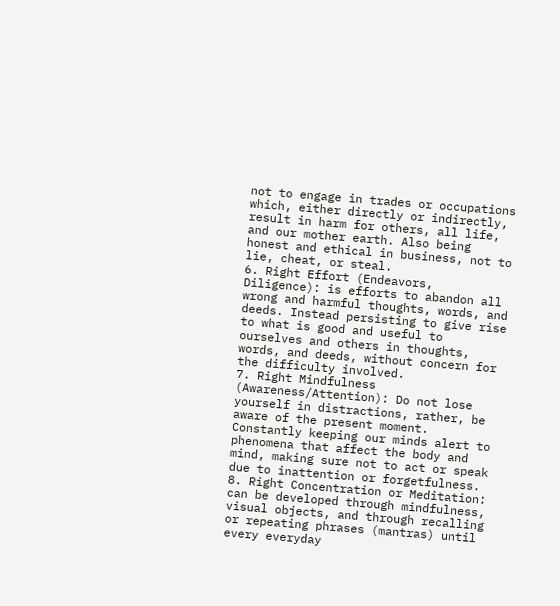not to engage in trades or occupations which, either directly or indirectly, result in harm for others, all life, and our mother earth. Also being honest and ethical in business, not to lie, cheat, or steal.
6. Right Effort (Endeavors, Diligence): is efforts to abandon all wrong and harmful thoughts, words, and deeds. Instead persisting to give rise to what is good and useful to ourselves and others in thoughts, words, and deeds, without concern for the difficulty involved.
7. Right Mindfulness (Awareness/Attention): Do not lose yourself in distractions, rather, be aware of the present moment. Constantly keeping our minds alert to phenomena that affect the body and mind, making sure not to act or speak due to inattention or forgetfulness.
8. Right Concentration or Meditation: can be developed through mindfulness, visual objects, and through recalling or repeating phrases (mantras) until every everyday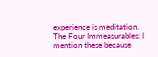experience is meditation.
The Four Immeasurables: I mention these because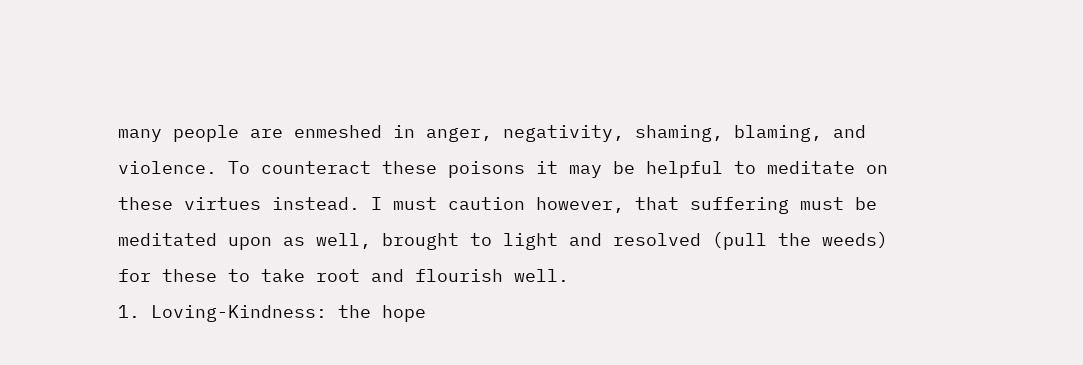many people are enmeshed in anger, negativity, shaming, blaming, and violence. To counteract these poisons it may be helpful to meditate on these virtues instead. I must caution however, that suffering must be meditated upon as well, brought to light and resolved (pull the weeds) for these to take root and flourish well.
1. Loving-Kindness: the hope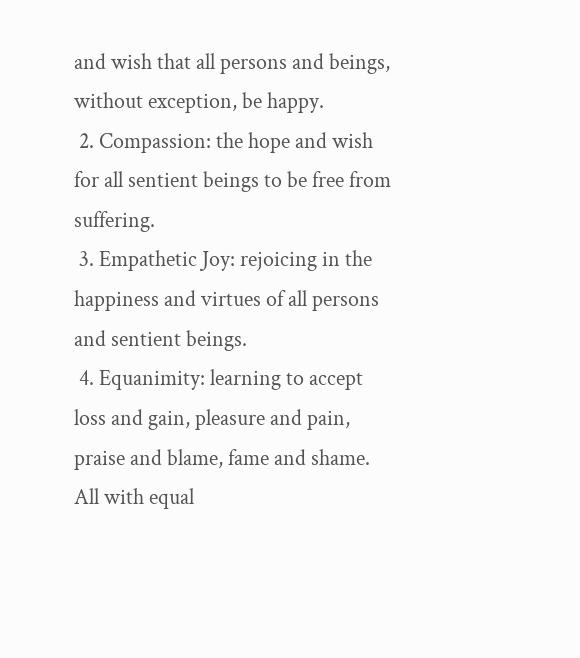and wish that all persons and beings, without exception, be happy.
 2. Compassion: the hope and wish for all sentient beings to be free from suffering.
 3. Empathetic Joy: rejoicing in the happiness and virtues of all persons and sentient beings.
 4. Equanimity: learning to accept loss and gain, pleasure and pain, praise and blame, fame and shame.  All with equal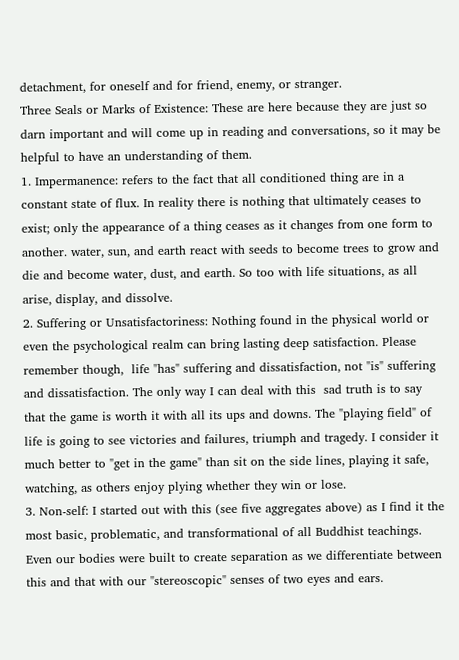detachment, for oneself and for friend, enemy, or stranger.
Three Seals or Marks of Existence: These are here because they are just so darn important and will come up in reading and conversations, so it may be helpful to have an understanding of them.
1. Impermanence: refers to the fact that all conditioned thing are in a constant state of flux. In reality there is nothing that ultimately ceases to exist; only the appearance of a thing ceases as it changes from one form to another. water, sun, and earth react with seeds to become trees to grow and die and become water, dust, and earth. So too with life situations, as all arise, display, and dissolve.
2. Suffering or Unsatisfactoriness: Nothing found in the physical world or even the psychological realm can bring lasting deep satisfaction. Please remember though,  life "has" suffering and dissatisfaction, not "is" suffering and dissatisfaction. The only way I can deal with this  sad truth is to say that the game is worth it with all its ups and downs. The "playing field" of life is going to see victories and failures, triumph and tragedy. I consider it much better to "get in the game" than sit on the side lines, playing it safe, watching, as others enjoy plying whether they win or lose.
3. Non-self: I started out with this (see five aggregates above) as I find it the most basic, problematic, and transformational of all Buddhist teachings. Even our bodies were built to create separation as we differentiate between this and that with our "stereoscopic" senses of two eyes and ears.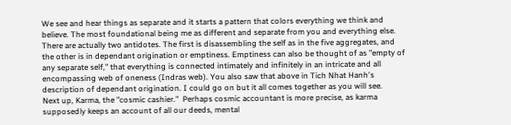We see and hear things as separate and it starts a pattern that colors everything we think and believe. The most foundational being me as different and separate from you and everything else.
There are actually two antidotes. The first is disassembling the self as in the five aggregates, and the other is in dependant origination or emptiness. Emptiness can also be thought of as "empty of any separate self," that everything is connected intimately and infinitely in an intricate and all encompassing web of oneness (Indras web). You also saw that above in Tich Nhat Hanh's description of dependant origination. I could go on but it all comes together as you will see.
Next up, Karma, the "cosmic cashier."  Perhaps cosmic accountant is more precise, as karma supposedly keeps an account of all our deeds, mental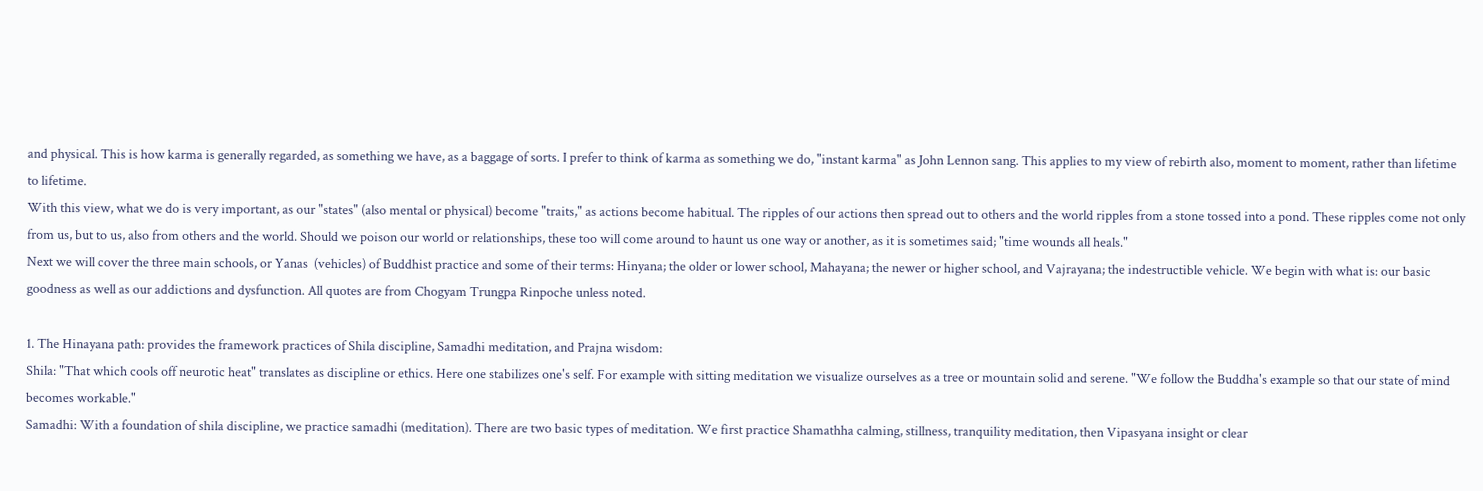and physical. This is how karma is generally regarded, as something we have, as a baggage of sorts. I prefer to think of karma as something we do, "instant karma" as John Lennon sang. This applies to my view of rebirth also, moment to moment, rather than lifetime to lifetime.
With this view, what we do is very important, as our "states" (also mental or physical) become "traits," as actions become habitual. The ripples of our actions then spread out to others and the world ripples from a stone tossed into a pond. These ripples come not only from us, but to us, also from others and the world. Should we poison our world or relationships, these too will come around to haunt us one way or another, as it is sometimes said; "time wounds all heals."
Next we will cover the three main schools, or Yanas  (vehicles) of Buddhist practice and some of their terms: Hinyana; the older or lower school, Mahayana; the newer or higher school, and Vajrayana; the indestructible vehicle. We begin with what is: our basic goodness as well as our addictions and dysfunction. All quotes are from Chogyam Trungpa Rinpoche unless noted.

1. The Hinayana path: provides the framework practices of Shila discipline, Samadhi meditation, and Prajna wisdom:
Shila: "That which cools off neurotic heat" translates as discipline or ethics. Here one stabilizes one's self. For example with sitting meditation we visualize ourselves as a tree or mountain solid and serene. "We follow the Buddha's example so that our state of mind becomes workable."
Samadhi: With a foundation of shila discipline, we practice samadhi (meditation). There are two basic types of meditation. We first practice Shamathha calming, stillness, tranquility meditation, then Vipasyana insight or clear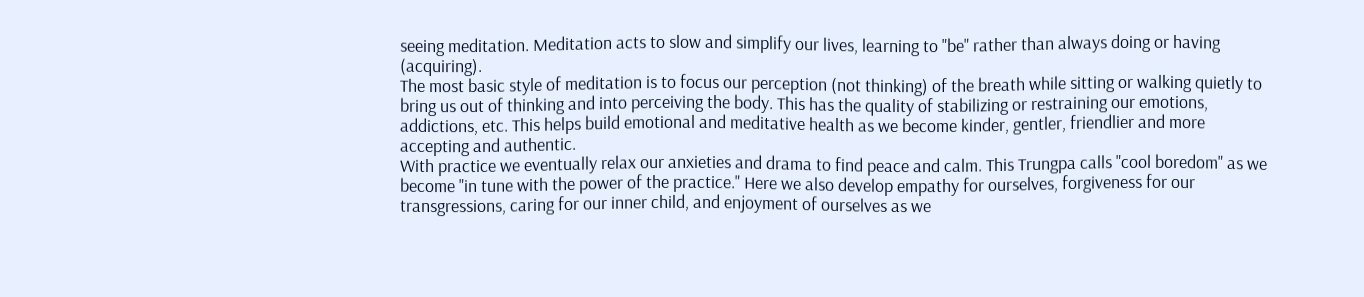seeing meditation. Meditation acts to slow and simplify our lives, learning to "be" rather than always doing or having (acquiring).
The most basic style of meditation is to focus our perception (not thinking) of the breath while sitting or walking quietly to bring us out of thinking and into perceiving the body. This has the quality of stabilizing or restraining our emotions, addictions, etc. This helps build emotional and meditative health as we become kinder, gentler, friendlier and more accepting and authentic.
With practice we eventually relax our anxieties and drama to find peace and calm. This Trungpa calls "cool boredom" as we become "in tune with the power of the practice." Here we also develop empathy for ourselves, forgiveness for our transgressions, caring for our inner child, and enjoyment of ourselves as we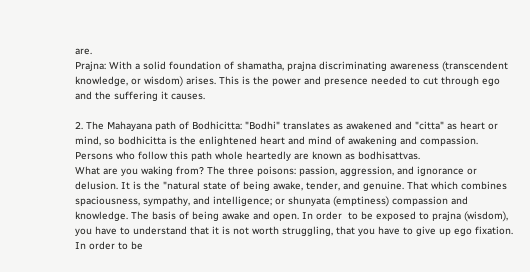are.
Prajna: With a solid foundation of shamatha, prajna discriminating awareness (transcendent knowledge, or wisdom) arises. This is the power and presence needed to cut through ego and the suffering it causes.

2. The Mahayana path of Bodhicitta: "Bodhi" translates as awakened and "citta" as heart or mind, so bodhicitta is the enlightened heart and mind of awakening and compassion. Persons who follow this path whole heartedly are known as bodhisattvas.
What are you waking from? The three poisons: passion, aggression, and ignorance or delusion. It is the "natural state of being awake, tender, and genuine. That which combines spaciousness, sympathy, and intelligence; or shunyata (emptiness) compassion and knowledge. The basis of being awake and open. In order  to be exposed to prajna (wisdom), you have to understand that it is not worth struggling, that you have to give up ego fixation.
In order to be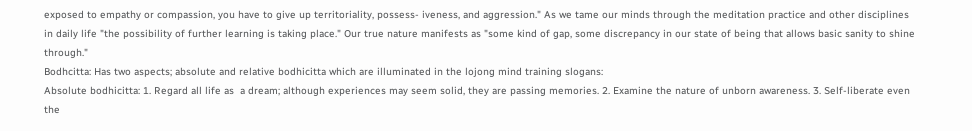exposed to empathy or compassion, you have to give up territoriality, possess- iveness, and aggression." As we tame our minds through the meditation practice and other disciplines in daily life "the possibility of further learning is taking place." Our true nature manifests as "some kind of gap, some discrepancy in our state of being that allows basic sanity to shine through."
Bodhcitta: Has two aspects; absolute and relative bodhicitta which are illuminated in the lojong mind training slogans:
Absolute bodhicitta: 1. Regard all life as  a dream; although experiences may seem solid, they are passing memories. 2. Examine the nature of unborn awareness. 3. Self-liberate even the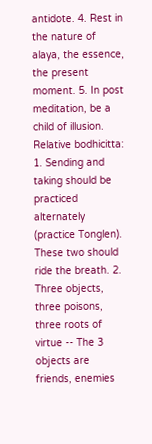antidote. 4. Rest in the nature of alaya, the essence, the present moment. 5. In post meditation, be a child of illusion.
Relative bodhicitta: 1. Sending and taking should be practiced alternately (practice Tonglen). These two should ride the breath. 2. Three objects, three poisons, three roots of virtue -- The 3 objects are friends, enemies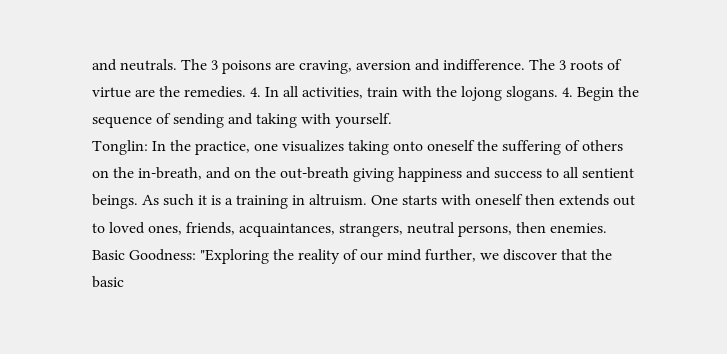and neutrals. The 3 poisons are craving, aversion and indifference. The 3 roots of virtue are the remedies. 4. In all activities, train with the lojong slogans. 4. Begin the sequence of sending and taking with yourself.
Tonglin: In the practice, one visualizes taking onto oneself the suffering of others on the in-breath, and on the out-breath giving happiness and success to all sentient beings. As such it is a training in altruism. One starts with oneself then extends out to loved ones, friends, acquaintances, strangers, neutral persons, then enemies.
Basic Goodness: "Exploring the reality of our mind further, we discover that the basic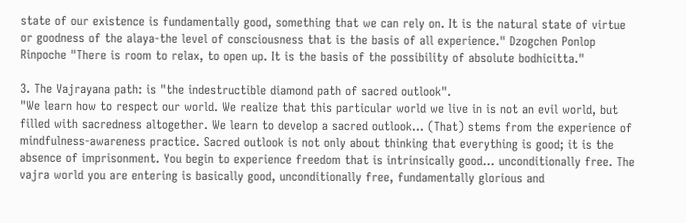state of our existence is fundamentally good, something that we can rely on. It is the natural state of virtue or goodness of the alaya-the level of consciousness that is the basis of all experience." Dzogchen Ponlop Rinpoche "There is room to relax, to open up. It is the basis of the possibility of absolute bodhicitta."

3. The Vajrayana path: is "the indestructible diamond path of sacred outlook".
"We learn how to respect our world. We realize that this particular world we live in is not an evil world, but filled with sacredness altogether. We learn to develop a sacred outlook... (That) stems from the experience of mindfulness-awareness practice. Sacred outlook is not only about thinking that everything is good; it is the absence of imprisonment. You begin to experience freedom that is intrinsically good... unconditionally free. The vajra world you are entering is basically good, unconditionally free, fundamentally glorious and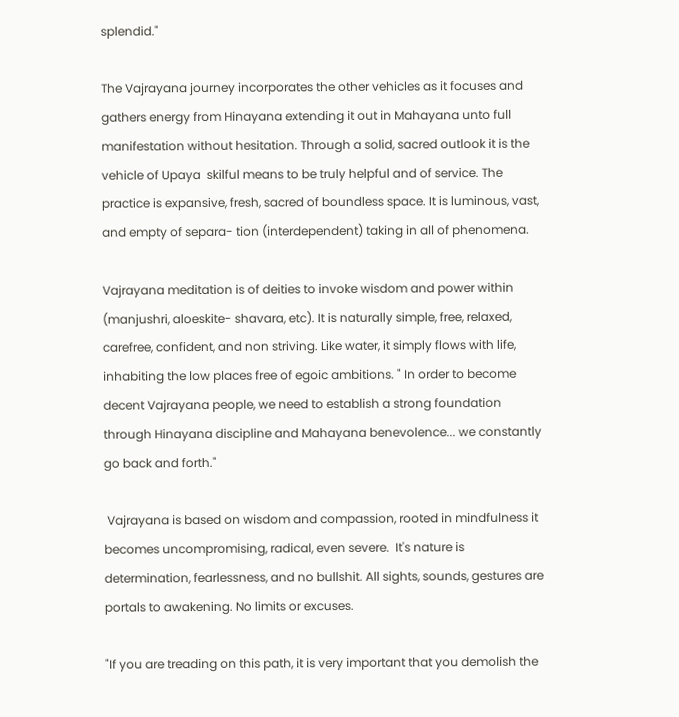splendid."

The Vajrayana journey incorporates the other vehicles as it focuses and gathers energy from Hinayana extending it out in Mahayana unto full manifestation without hesitation. Through a solid, sacred outlook it is the vehicle of Upaya  skilful means to be truly helpful and of service. The practice is expansive, fresh, sacred of boundless space. It is luminous, vast, and empty of separa- tion (interdependent) taking in all of phenomena.

Vajrayana meditation is of deities to invoke wisdom and power within (manjushri, aloeskite- shavara, etc). It is naturally simple, free, relaxed, carefree, confident, and non striving. Like water, it simply flows with life, inhabiting the low places free of egoic ambitions. " In order to become decent Vajrayana people, we need to establish a strong foundation through Hinayana discipline and Mahayana benevolence... we constantly go back and forth."

 Vajrayana is based on wisdom and compassion, rooted in mindfulness it becomes uncompromising, radical, even severe.  It's nature is determination, fearlessness, and no bullshit. All sights, sounds, gestures are portals to awakening. No limits or excuses.

"If you are treading on this path, it is very important that you demolish the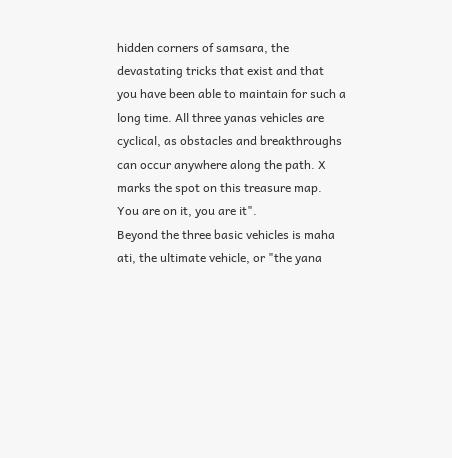hidden corners of samsara, the devastating tricks that exist and that you have been able to maintain for such a long time. All three yanas vehicles are cyclical, as obstacles and breakthroughs can occur anywhere along the path. X marks the spot on this treasure map. You are on it, you are it".
Beyond the three basic vehicles is maha ati, the ultimate vehicle, or "the yana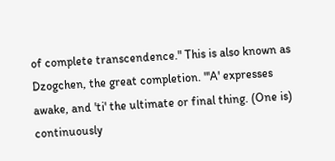of complete transcendence." This is also known as Dzogchen, the great completion. "'A' expresses awake, and 'ti' the ultimate or final thing. (One is) continuously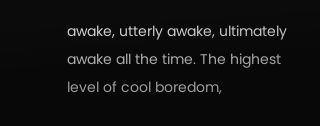awake, utterly awake, ultimately awake all the time. The highest level of cool boredom,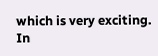which is very exciting. In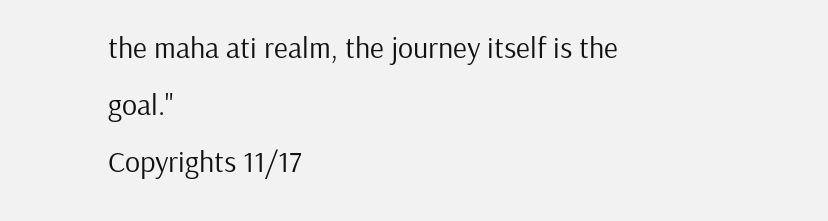the maha ati realm, the journey itself is the goal."
Copyrights 11/17